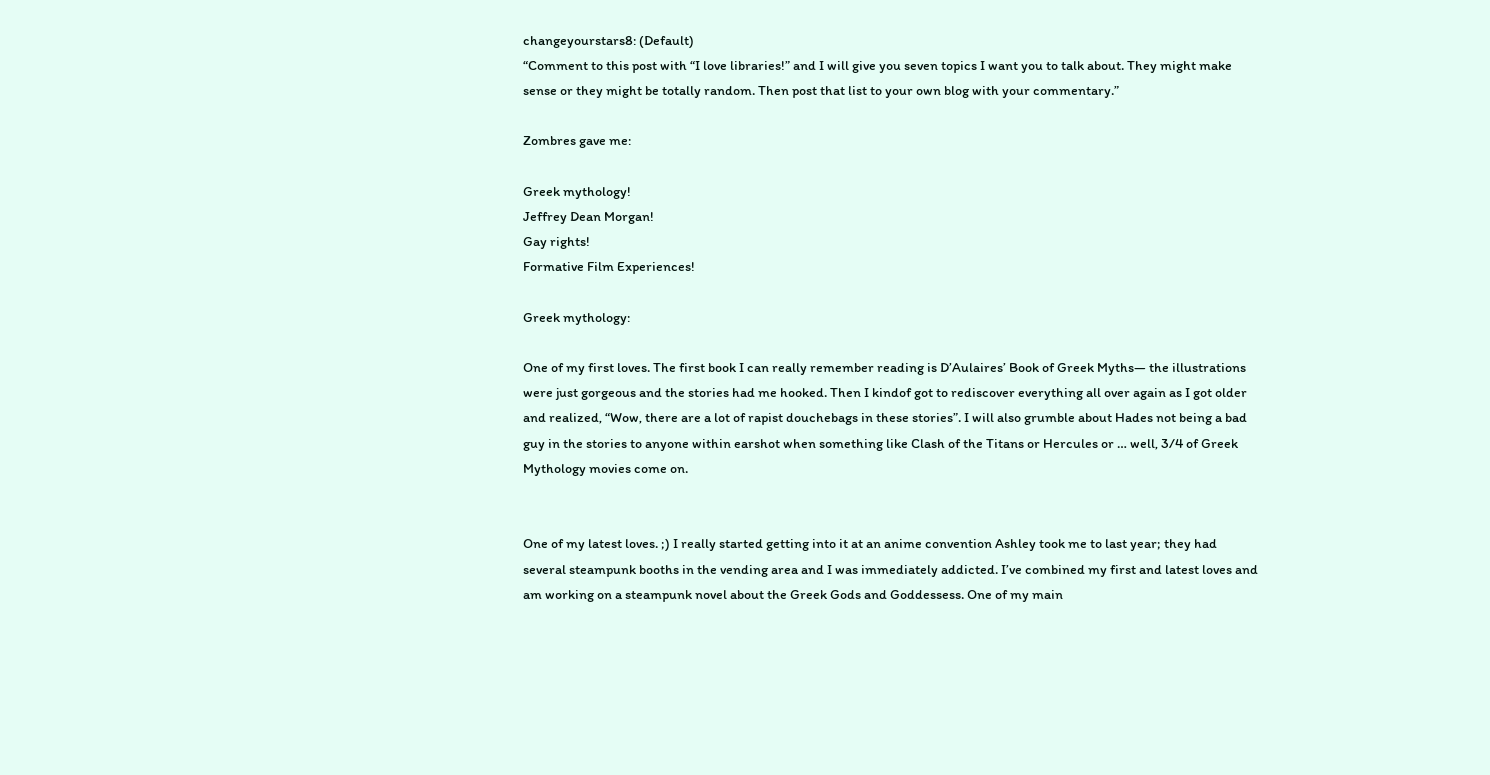changeyourstars8: (Default)
“Comment to this post with “I love libraries!” and I will give you seven topics I want you to talk about. They might make sense or they might be totally random. Then post that list to your own blog with your commentary.”

Zombres gave me:

Greek mythology!
Jeffrey Dean Morgan!
Gay rights!
Formative Film Experiences!

Greek mythology:

One of my first loves. The first book I can really remember reading is D’Aulaires’ Book of Greek Myths— the illustrations were just gorgeous and the stories had me hooked. Then I kindof got to rediscover everything all over again as I got older and realized, “Wow, there are a lot of rapist douchebags in these stories”. I will also grumble about Hades not being a bad guy in the stories to anyone within earshot when something like Clash of the Titans or Hercules or … well, 3/4 of Greek Mythology movies come on.


One of my latest loves. ;) I really started getting into it at an anime convention Ashley took me to last year; they had several steampunk booths in the vending area and I was immediately addicted. I’ve combined my first and latest loves and am working on a steampunk novel about the Greek Gods and Goddessess. One of my main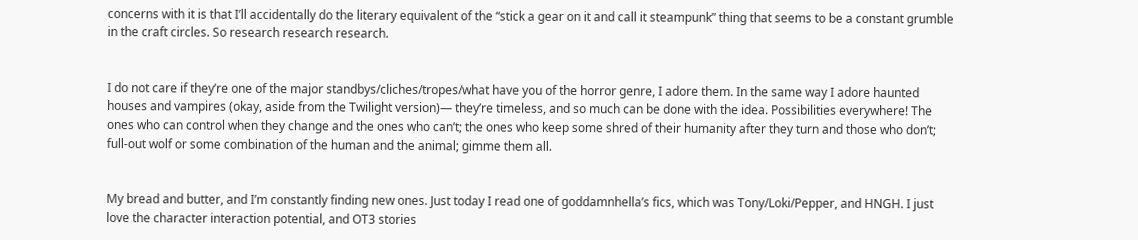concerns with it is that I’ll accidentally do the literary equivalent of the “stick a gear on it and call it steampunk” thing that seems to be a constant grumble in the craft circles. So research research research.


I do not care if they’re one of the major standbys/cliches/tropes/what have you of the horror genre, I adore them. In the same way I adore haunted houses and vampires (okay, aside from the Twilight version)— they’re timeless, and so much can be done with the idea. Possibilities everywhere! The ones who can control when they change and the ones who can’t; the ones who keep some shred of their humanity after they turn and those who don’t; full-out wolf or some combination of the human and the animal; gimme them all.


My bread and butter, and I’m constantly finding new ones. Just today I read one of goddamnhella’s fics, which was Tony/Loki/Pepper, and HNGH. I just love the character interaction potential, and OT3 stories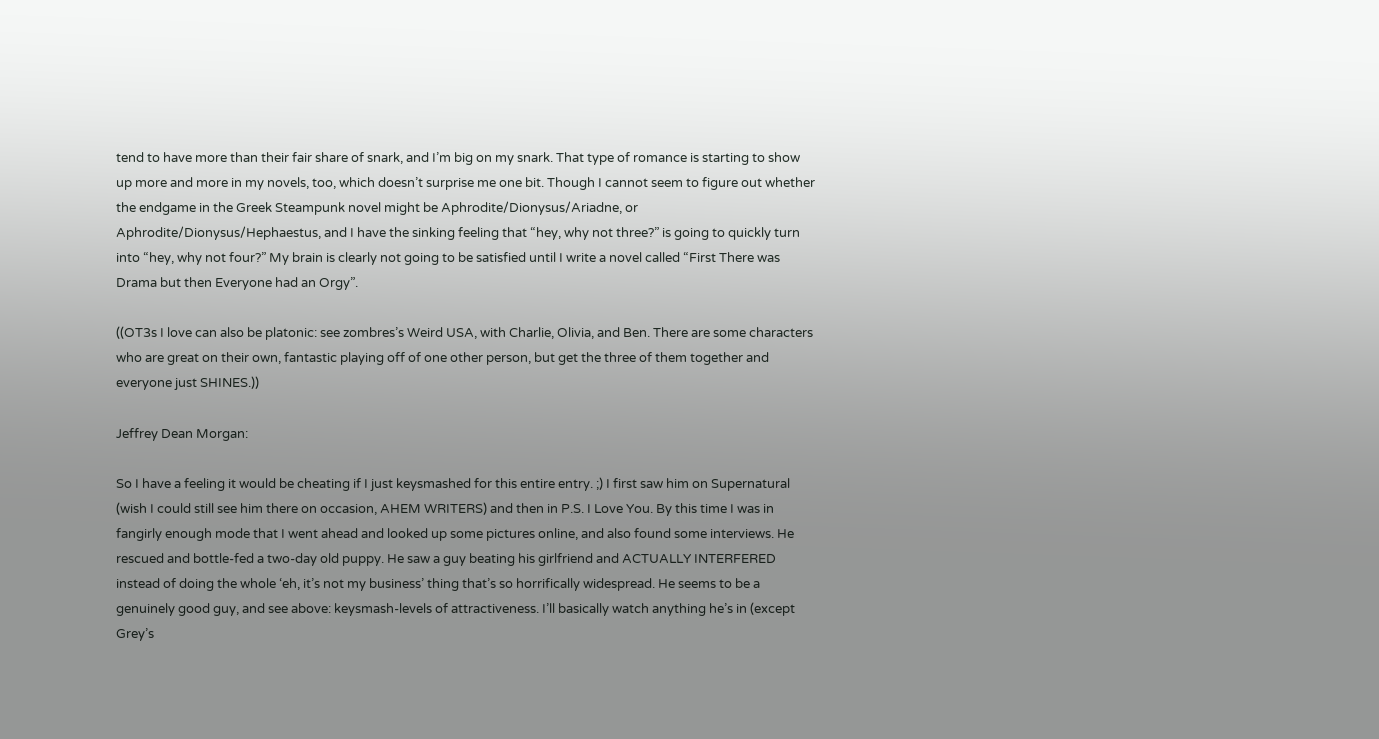tend to have more than their fair share of snark, and I’m big on my snark. That type of romance is starting to show up more and more in my novels, too, which doesn’t surprise me one bit. Though I cannot seem to figure out whether the endgame in the Greek Steampunk novel might be Aphrodite/Dionysus/Ariadne, or Aphrodite/Dionysus/Hephaestus, and I have the sinking feeling that “hey, why not three?” is going to quickly turn into “hey, why not four?” My brain is clearly not going to be satisfied until I write a novel called “First There was Drama but then Everyone had an Orgy”.

((OT3s I love can also be platonic: see zombres’s Weird USA, with Charlie, Olivia, and Ben. There are some characters who are great on their own, fantastic playing off of one other person, but get the three of them together and everyone just SHINES.))

Jeffrey Dean Morgan:

So I have a feeling it would be cheating if I just keysmashed for this entire entry. ;) I first saw him on Supernatural (wish I could still see him there on occasion, AHEM WRITERS) and then in P.S. I Love You. By this time I was in fangirly enough mode that I went ahead and looked up some pictures online, and also found some interviews. He rescued and bottle-fed a two-day old puppy. He saw a guy beating his girlfriend and ACTUALLY INTERFERED instead of doing the whole ‘eh, it’s not my business’ thing that’s so horrifically widespread. He seems to be a genuinely good guy, and see above: keysmash-levels of attractiveness. I’ll basically watch anything he’s in (except Grey’s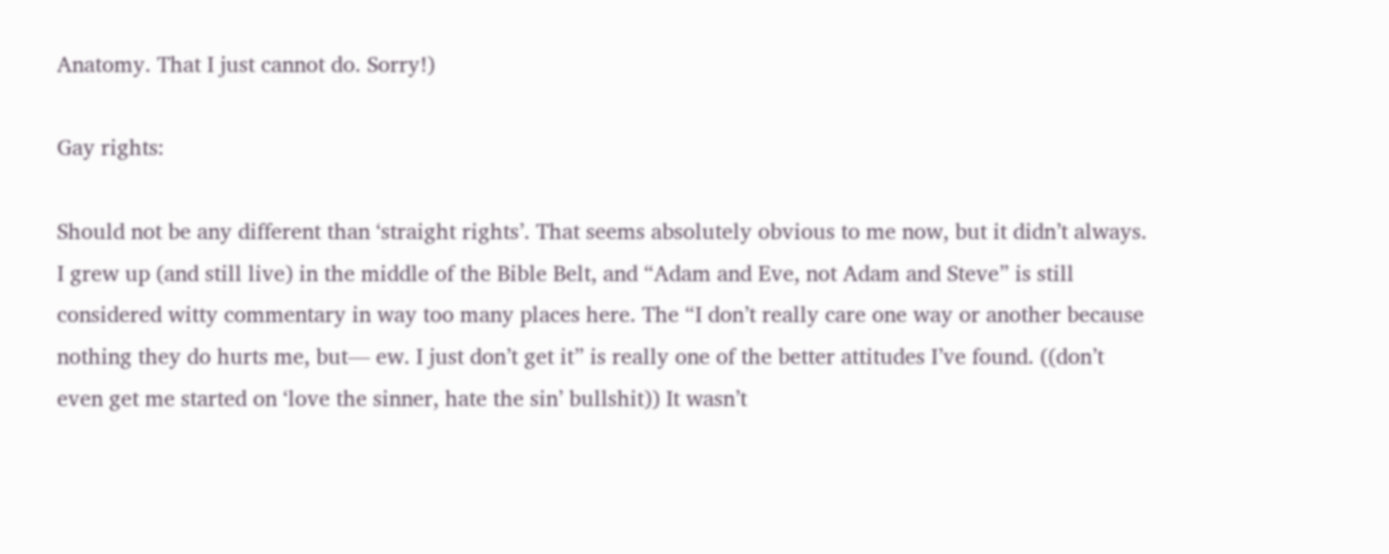Anatomy. That I just cannot do. Sorry!)

Gay rights:

Should not be any different than ‘straight rights’. That seems absolutely obvious to me now, but it didn’t always. I grew up (and still live) in the middle of the Bible Belt, and “Adam and Eve, not Adam and Steve” is still considered witty commentary in way too many places here. The “I don’t really care one way or another because nothing they do hurts me, but— ew. I just don’t get it” is really one of the better attitudes I’ve found. ((don’t even get me started on ‘love the sinner, hate the sin’ bullshit)) It wasn’t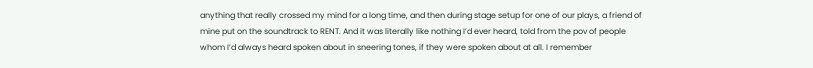anything that really crossed my mind for a long time, and then during stage setup for one of our plays, a friend of mine put on the soundtrack to RENT. And it was literally like nothing I’d ever heard, told from the pov of people whom I’d always heard spoken about in sneering tones, if they were spoken about at all. I remember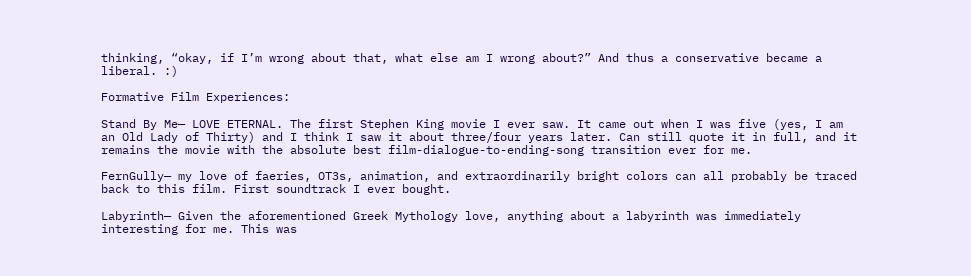thinking, “okay, if I’m wrong about that, what else am I wrong about?” And thus a conservative became a liberal. :)

Formative Film Experiences:

Stand By Me— LOVE ETERNAL. The first Stephen King movie I ever saw. It came out when I was five (yes, I am an Old Lady of Thirty) and I think I saw it about three/four years later. Can still quote it in full, and it remains the movie with the absolute best film-dialogue-to-ending-song transition ever for me.

FernGully— my love of faeries, OT3s, animation, and extraordinarily bright colors can all probably be traced back to this film. First soundtrack I ever bought.

Labyrinth— Given the aforementioned Greek Mythology love, anything about a labyrinth was immediately interesting for me. This was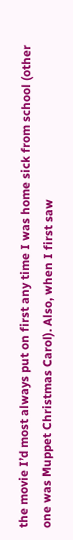the movie I’d most always put on first any time I was home sick from school (other one was Muppet Christmas Carol). Also, when I first saw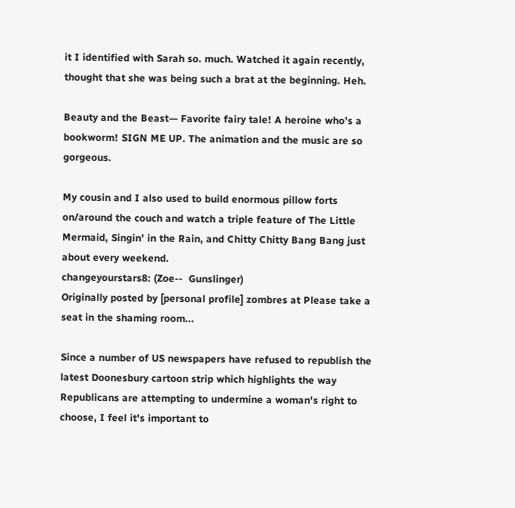it I identified with Sarah so. much. Watched it again recently, thought that she was being such a brat at the beginning. Heh.

Beauty and the Beast— Favorite fairy tale! A heroine who’s a bookworm! SIGN ME UP. The animation and the music are so gorgeous.

My cousin and I also used to build enormous pillow forts on/around the couch and watch a triple feature of The Little Mermaid, Singin’ in the Rain, and Chitty Chitty Bang Bang just about every weekend.
changeyourstars8: (Zoe--  Gunslinger)
Originally posted by [personal profile] zombres at Please take a seat in the shaming room...

Since a number of US newspapers have refused to republish the latest Doonesbury cartoon strip which highlights the way Republicans are attempting to undermine a woman's right to choose, I feel it's important to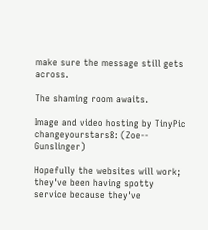make sure the message still gets across.

The shaming room awaits.

Image and video hosting by TinyPic
changeyourstars8: (Zoe--  Gunslinger)

Hopefully the websites will work; they've been having spotty service because they've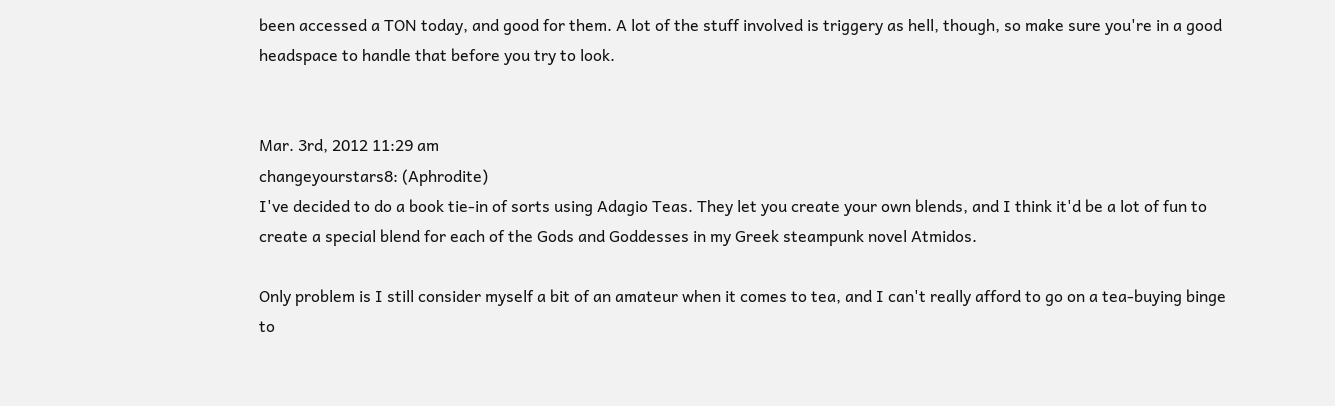been accessed a TON today, and good for them. A lot of the stuff involved is triggery as hell, though, so make sure you're in a good headspace to handle that before you try to look.


Mar. 3rd, 2012 11:29 am
changeyourstars8: (Aphrodite)
I've decided to do a book tie-in of sorts using Adagio Teas. They let you create your own blends, and I think it'd be a lot of fun to create a special blend for each of the Gods and Goddesses in my Greek steampunk novel Atmidos.

Only problem is I still consider myself a bit of an amateur when it comes to tea, and I can't really afford to go on a tea-buying binge to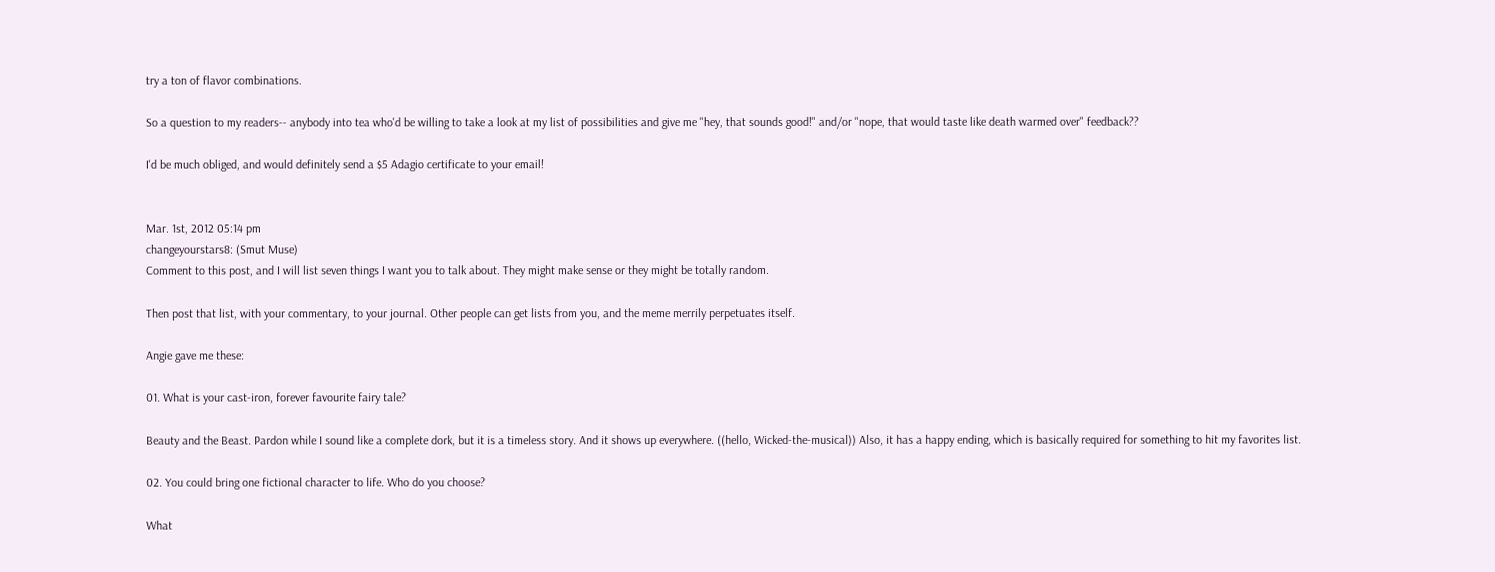try a ton of flavor combinations.

So a question to my readers-- anybody into tea who'd be willing to take a look at my list of possibilities and give me "hey, that sounds good!" and/or "nope, that would taste like death warmed over" feedback??

I'd be much obliged, and would definitely send a $5 Adagio certificate to your email!


Mar. 1st, 2012 05:14 pm
changeyourstars8: (Smut Muse)
Comment to this post, and I will list seven things I want you to talk about. They might make sense or they might be totally random.

Then post that list, with your commentary, to your journal. Other people can get lists from you, and the meme merrily perpetuates itself.

Angie gave me these:

01. What is your cast-iron, forever favourite fairy tale?

Beauty and the Beast. Pardon while I sound like a complete dork, but it is a timeless story. And it shows up everywhere. ((hello, Wicked-the-musical)) Also, it has a happy ending, which is basically required for something to hit my favorites list.

02. You could bring one fictional character to life. Who do you choose?

What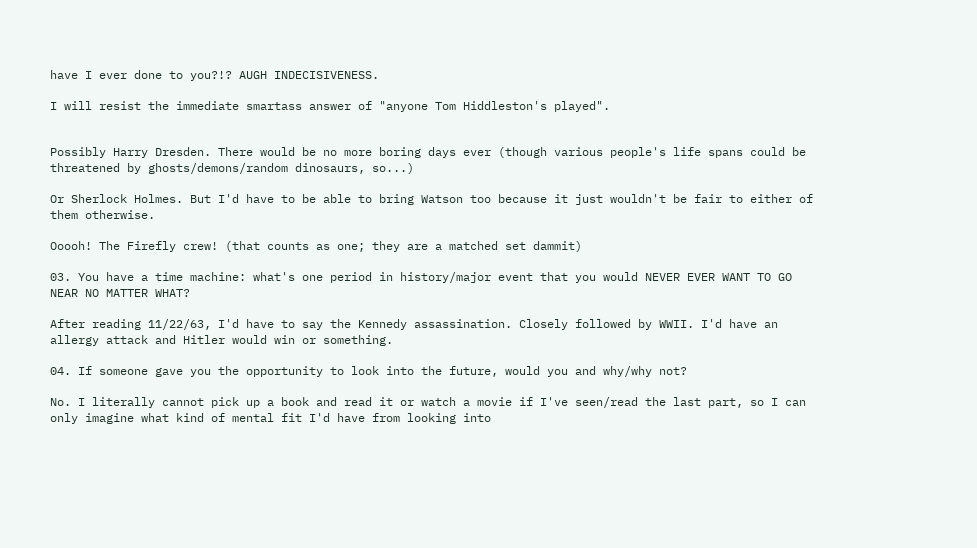have I ever done to you?!? AUGH INDECISIVENESS.

I will resist the immediate smartass answer of "anyone Tom Hiddleston's played".


Possibly Harry Dresden. There would be no more boring days ever (though various people's life spans could be threatened by ghosts/demons/random dinosaurs, so...)

Or Sherlock Holmes. But I'd have to be able to bring Watson too because it just wouldn't be fair to either of them otherwise.

Ooooh! The Firefly crew! (that counts as one; they are a matched set dammit)

03. You have a time machine: what's one period in history/major event that you would NEVER EVER WANT TO GO NEAR NO MATTER WHAT?

After reading 11/22/63, I'd have to say the Kennedy assassination. Closely followed by WWII. I'd have an allergy attack and Hitler would win or something.

04. If someone gave you the opportunity to look into the future, would you and why/why not?

No. I literally cannot pick up a book and read it or watch a movie if I've seen/read the last part, so I can only imagine what kind of mental fit I'd have from looking into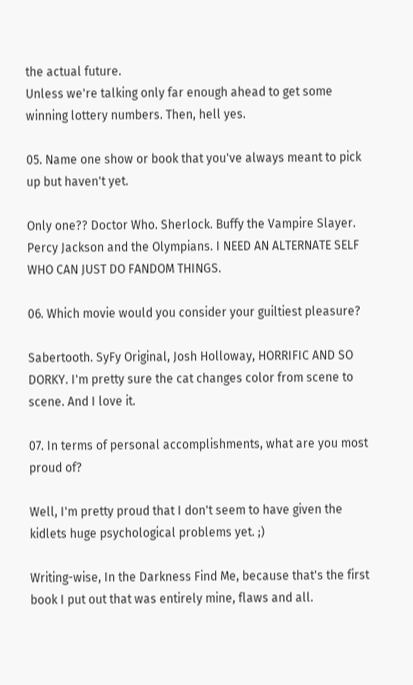the actual future.
Unless we're talking only far enough ahead to get some winning lottery numbers. Then, hell yes.

05. Name one show or book that you've always meant to pick up but haven't yet.

Only one?? Doctor Who. Sherlock. Buffy the Vampire Slayer. Percy Jackson and the Olympians. I NEED AN ALTERNATE SELF WHO CAN JUST DO FANDOM THINGS.

06. Which movie would you consider your guiltiest pleasure?

Sabertooth. SyFy Original, Josh Holloway, HORRIFIC AND SO DORKY. I'm pretty sure the cat changes color from scene to scene. And I love it.

07. In terms of personal accomplishments, what are you most proud of?

Well, I'm pretty proud that I don't seem to have given the kidlets huge psychological problems yet. ;)

Writing-wise, In the Darkness Find Me, because that's the first book I put out that was entirely mine, flaws and all.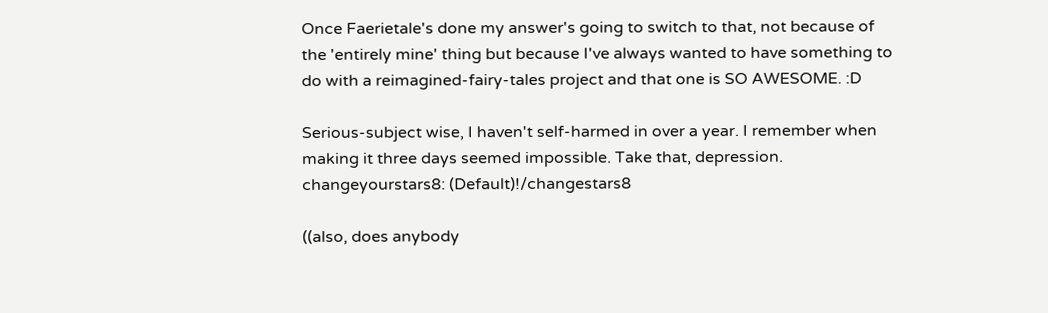Once Faerietale's done my answer's going to switch to that, not because of the 'entirely mine' thing but because I've always wanted to have something to do with a reimagined-fairy-tales project and that one is SO AWESOME. :D

Serious-subject wise, I haven't self-harmed in over a year. I remember when making it three days seemed impossible. Take that, depression.
changeyourstars8: (Default)!/changestars8

((also, does anybody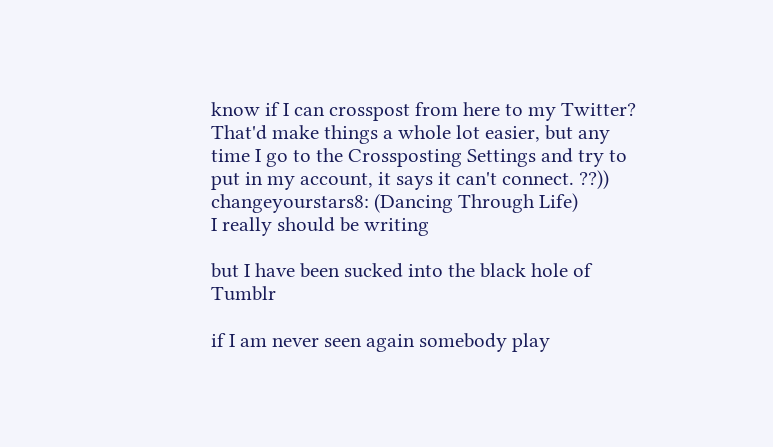know if I can crosspost from here to my Twitter? That'd make things a whole lot easier, but any time I go to the Crossposting Settings and try to put in my account, it says it can't connect. ??))
changeyourstars8: (Dancing Through Life)
I really should be writing

but I have been sucked into the black hole of Tumblr

if I am never seen again somebody play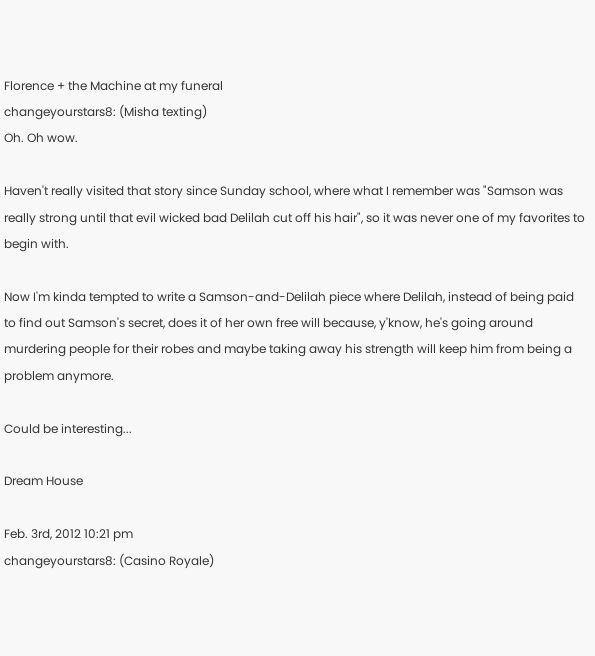Florence + the Machine at my funeral
changeyourstars8: (Misha texting)
Oh. Oh wow.

Haven't really visited that story since Sunday school, where what I remember was "Samson was really strong until that evil wicked bad Delilah cut off his hair", so it was never one of my favorites to begin with.

Now I'm kinda tempted to write a Samson-and-Delilah piece where Delilah, instead of being paid to find out Samson's secret, does it of her own free will because, y'know, he's going around murdering people for their robes and maybe taking away his strength will keep him from being a problem anymore.

Could be interesting...

Dream House

Feb. 3rd, 2012 10:21 pm
changeyourstars8: (Casino Royale)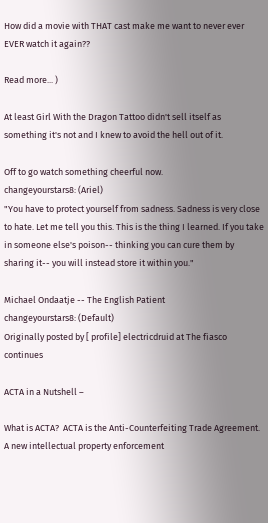How did a movie with THAT cast make me want to never ever EVER watch it again??

Read more... )

At least Girl With the Dragon Tattoo didn't sell itself as something it's not and I knew to avoid the hell out of it.

Off to go watch something cheerful now.
changeyourstars8: (Ariel)
"You have to protect yourself from sadness. Sadness is very close to hate. Let me tell you this. This is the thing I learned. If you take in someone else's poison-- thinking you can cure them by sharing it-- you will instead store it within you."

Michael Ondaatje -- The English Patient
changeyourstars8: (Default)
Originally posted by [ profile] electricdruid at The fiasco continues

ACTA in a Nutshell –

What is ACTA?  ACTA is the Anti-Counterfeiting Trade Agreement. A new intellectual property enforcement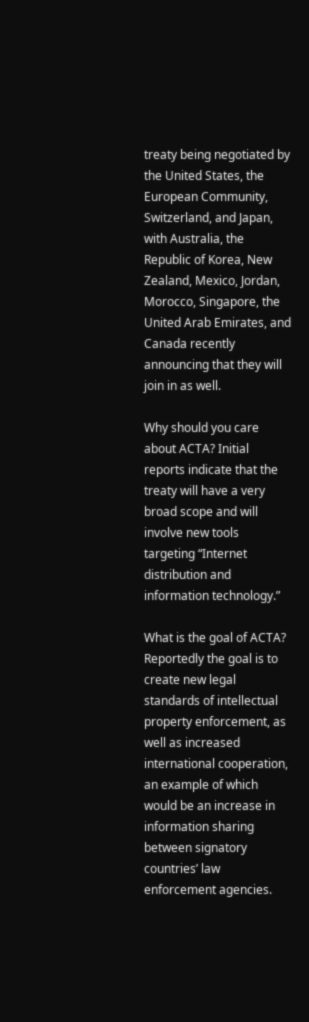treaty being negotiated by the United States, the European Community, Switzerland, and Japan, with Australia, the Republic of Korea, New Zealand, Mexico, Jordan, Morocco, Singapore, the United Arab Emirates, and Canada recently announcing that they will join in as well.

Why should you care about ACTA? Initial reports indicate that the treaty will have a very broad scope and will involve new tools targeting “Internet distribution and information technology.”

What is the goal of ACTA? Reportedly the goal is to create new legal standards of intellectual property enforcement, as well as increased international cooperation, an example of which would be an increase in information sharing between signatory countries’ law enforcement agencies.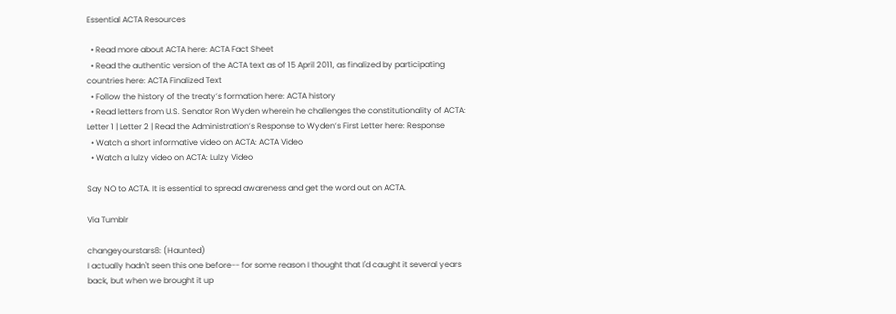Essential ACTA Resources

  • Read more about ACTA here: ACTA Fact Sheet
  • Read the authentic version of the ACTA text as of 15 April 2011, as finalized by participating countries here: ACTA Finalized Text
  • Follow the history of the treaty’s formation here: ACTA history
  • Read letters from U.S. Senator Ron Wyden wherein he challenges the constitutionality of ACTA: Letter 1 | Letter 2 | Read the Administration’s Response to Wyden’s First Letter here: Response
  • Watch a short informative video on ACTA: ACTA Video
  • Watch a lulzy video on ACTA: Lulzy Video

Say NO to ACTA. It is essential to spread awareness and get the word out on ACTA.

Via Tumblr

changeyourstars8: (Haunted)
I actually hadn't seen this one before-- for some reason I thought that I'd caught it several years back, but when we brought it up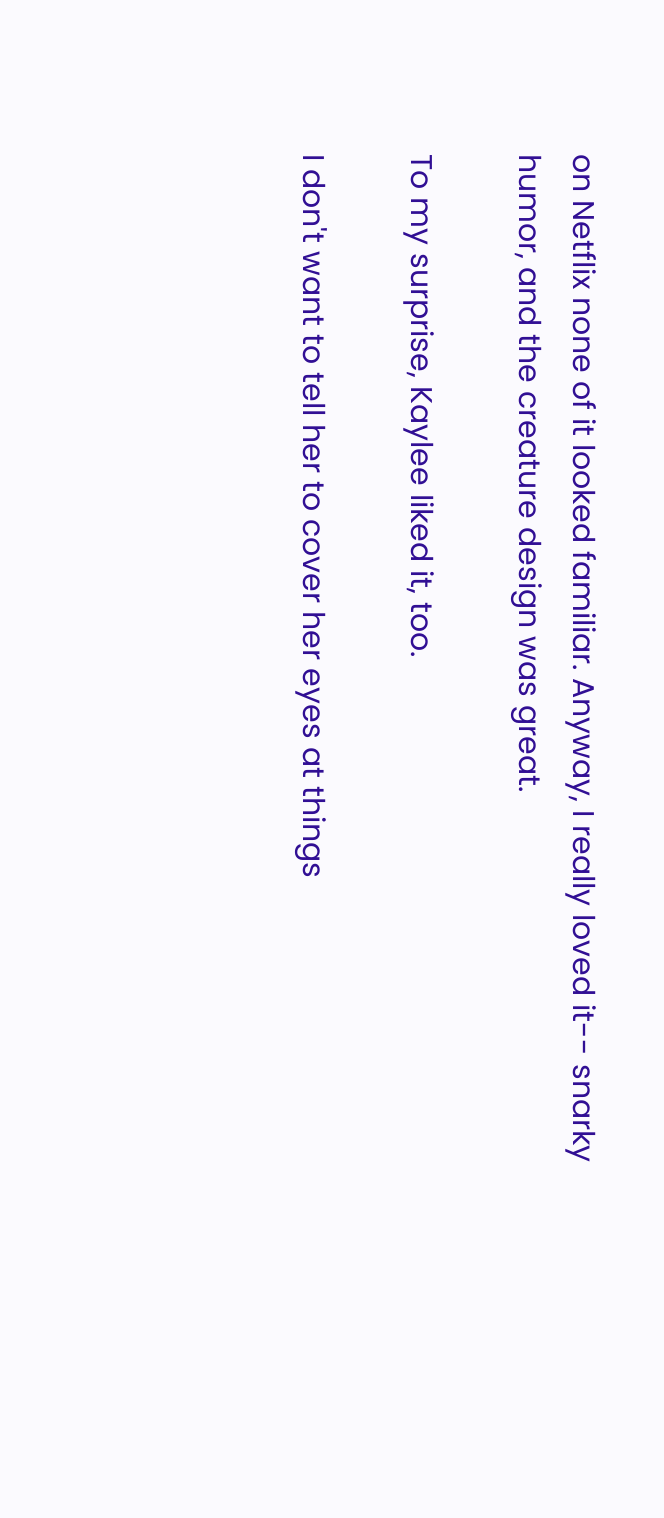on Netflix none of it looked familiar. Anyway, I really loved it-- snarky humor, and the creature design was great.

To my surprise, Kaylee liked it, too.

I don't want to tell her to cover her eyes at things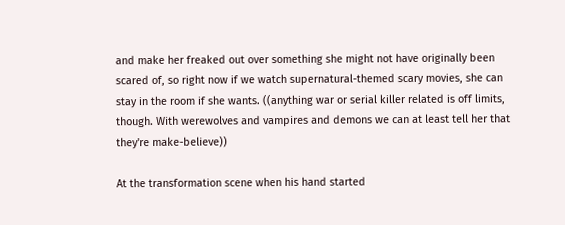and make her freaked out over something she might not have originally been scared of, so right now if we watch supernatural-themed scary movies, she can stay in the room if she wants. ((anything war or serial killer related is off limits, though. With werewolves and vampires and demons we can at least tell her that they're make-believe))

At the transformation scene when his hand started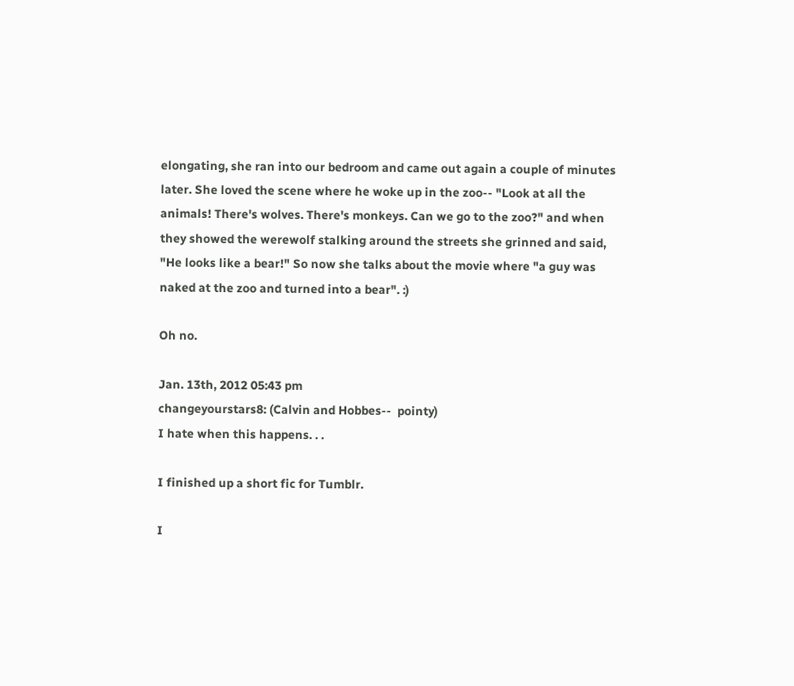elongating, she ran into our bedroom and came out again a couple of minutes later. She loved the scene where he woke up in the zoo-- "Look at all the animals! There's wolves. There's monkeys. Can we go to the zoo?" and when they showed the werewolf stalking around the streets she grinned and said, "He looks like a bear!" So now she talks about the movie where "a guy was naked at the zoo and turned into a bear". :)

Oh no.

Jan. 13th, 2012 05:43 pm
changeyourstars8: (Calvin and Hobbes--  pointy)
I hate when this happens. . .

I finished up a short fic for Tumblr.

I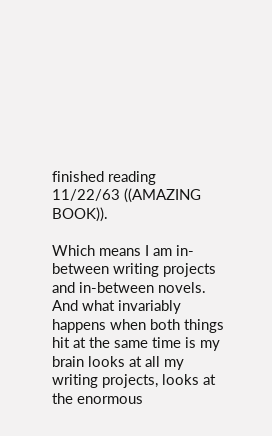finished reading 11/22/63 ((AMAZING BOOK)).

Which means I am in-between writing projects and in-between novels. And what invariably happens when both things hit at the same time is my brain looks at all my writing projects, looks at the enormous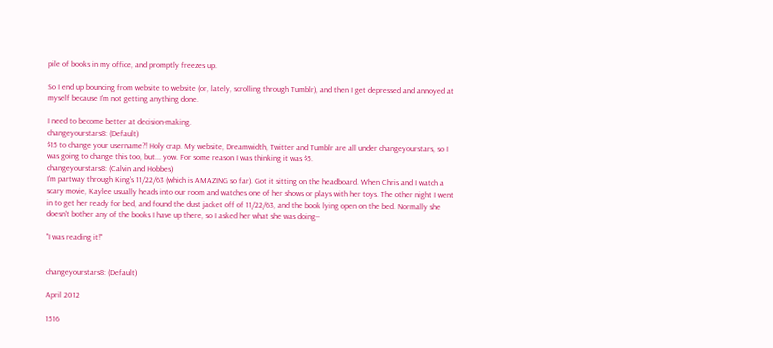pile of books in my office, and promptly freezes up.

So I end up bouncing from website to website (or, lately, scrolling through Tumblr), and then I get depressed and annoyed at myself because I'm not getting anything done.

I need to become better at decision-making.
changeyourstars8: (Default)
$15 to change your username?! Holy crap. My website, Dreamwidth, Twitter and Tumblr are all under changeyourstars, so I was going to change this too, but... yow. For some reason I was thinking it was $5.
changeyourstars8: (Calvin and Hobbes)
I'm partway through King's 11/22/63 (which is AMAZING so far). Got it sitting on the headboard. When Chris and I watch a scary movie, Kaylee usually heads into our room and watches one of her shows or plays with her toys. The other night I went in to get her ready for bed, and found the dust jacket off of 11/22/63, and the book lying open on the bed. Normally she doesn't bother any of the books I have up there, so I asked her what she was doing--

"I was reading it!"


changeyourstars8: (Default)

April 2012

1516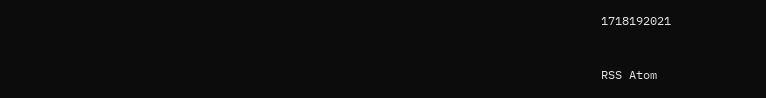1718192021


RSS Atom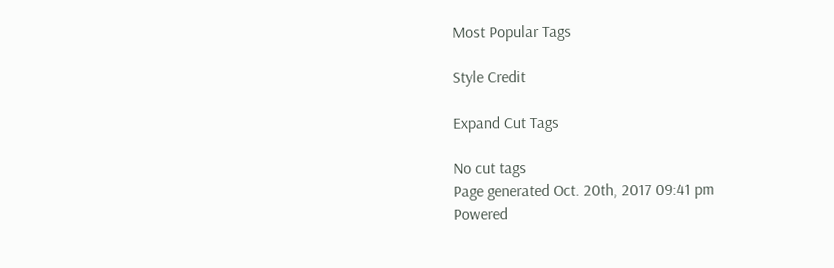Most Popular Tags

Style Credit

Expand Cut Tags

No cut tags
Page generated Oct. 20th, 2017 09:41 pm
Powered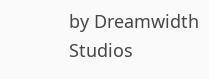by Dreamwidth Studios